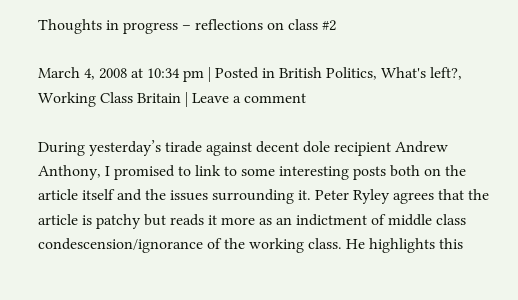Thoughts in progress – reflections on class #2

March 4, 2008 at 10:34 pm | Posted in British Politics, What's left?, Working Class Britain | Leave a comment

During yesterday’s tirade against decent dole recipient Andrew Anthony, I promised to link to some interesting posts both on the article itself and the issues surrounding it. Peter Ryley agrees that the article is patchy but reads it more as an indictment of middle class condescension/ignorance of the working class. He highlights this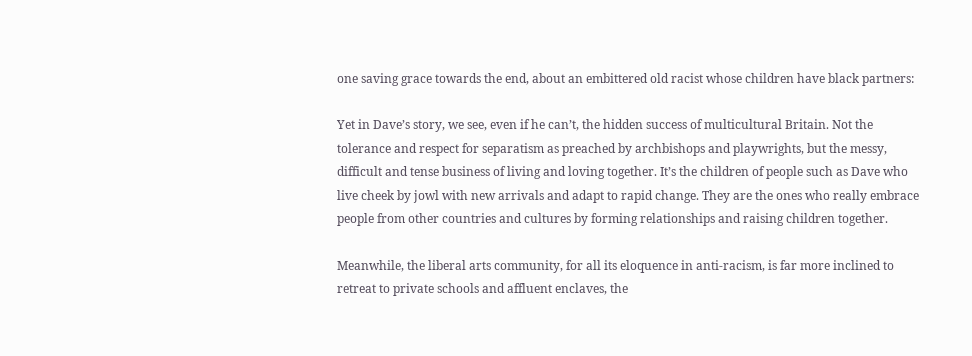one saving grace towards the end, about an embittered old racist whose children have black partners:

Yet in Dave’s story, we see, even if he can’t, the hidden success of multicultural Britain. Not the tolerance and respect for separatism as preached by archbishops and playwrights, but the messy, difficult and tense business of living and loving together. It’s the children of people such as Dave who live cheek by jowl with new arrivals and adapt to rapid change. They are the ones who really embrace people from other countries and cultures by forming relationships and raising children together.

Meanwhile, the liberal arts community, for all its eloquence in anti-racism, is far more inclined to retreat to private schools and affluent enclaves, the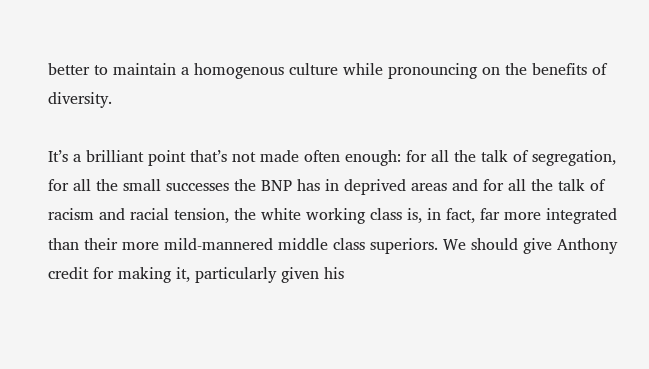better to maintain a homogenous culture while pronouncing on the benefits of diversity.

It’s a brilliant point that’s not made often enough: for all the talk of segregation, for all the small successes the BNP has in deprived areas and for all the talk of racism and racial tension, the white working class is, in fact, far more integrated than their more mild-mannered middle class superiors. We should give Anthony credit for making it, particularly given his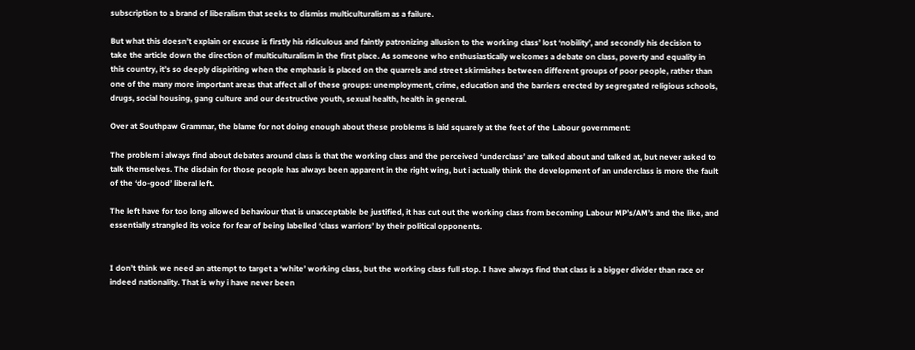subscription to a brand of liberalism that seeks to dismiss multiculturalism as a failure.

But what this doesn’t explain or excuse is firstly his ridiculous and faintly patronizing allusion to the working class’ lost ‘nobility’, and secondly his decision to take the article down the direction of multiculturalism in the first place. As someone who enthusiastically welcomes a debate on class, poverty and equality in this country, it’s so deeply dispiriting when the emphasis is placed on the quarrels and street skirmishes between different groups of poor people, rather than one of the many more important areas that affect all of these groups: unemployment, crime, education and the barriers erected by segregated religious schools, drugs, social housing, gang culture and our destructive youth, sexual health, health in general.

Over at Southpaw Grammar, the blame for not doing enough about these problems is laid squarely at the feet of the Labour government:

The problem i always find about debates around class is that the working class and the perceived ‘underclass’ are talked about and talked at, but never asked to talk themselves. The disdain for those people has always been apparent in the right wing, but i actually think the development of an underclass is more the fault of the ‘do-good’ liberal left.

The left have for too long allowed behaviour that is unacceptable be justified, it has cut out the working class from becoming Labour MP’s/AM’s and the like, and essentially strangled its voice for fear of being labelled ‘class warriors’ by their political opponents.


I don’t think we need an attempt to target a ‘white’ working class, but the working class full stop. I have always find that class is a bigger divider than race or indeed nationality. That is why i have never been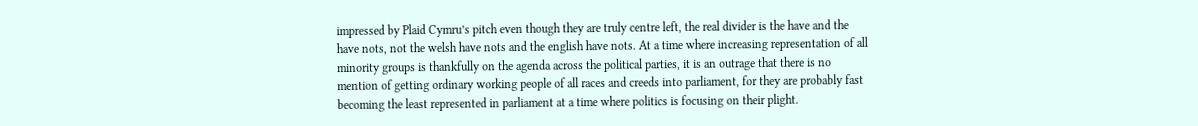impressed by Plaid Cymru’s pitch even though they are truly centre left, the real divider is the have and the have nots, not the welsh have nots and the english have nots. At a time where increasing representation of all minority groups is thankfully on the agenda across the political parties, it is an outrage that there is no mention of getting ordinary working people of all races and creeds into parliament, for they are probably fast becoming the least represented in parliament at a time where politics is focusing on their plight.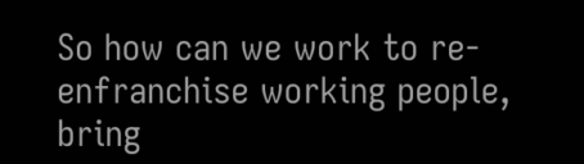So how can we work to re-enfranchise working people, bring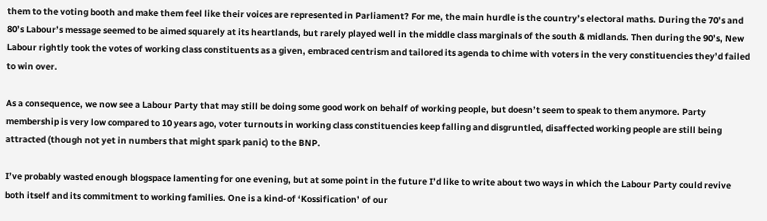them to the voting booth and make them feel like their voices are represented in Parliament? For me, the main hurdle is the country’s electoral maths. During the 70’s and 80’s Labour’s message seemed to be aimed squarely at its heartlands, but rarely played well in the middle class marginals of the south & midlands. Then during the 90’s, New Labour rightly took the votes of working class constituents as a given, embraced centrism and tailored its agenda to chime with voters in the very constituencies they’d failed to win over.

As a consequence, we now see a Labour Party that may still be doing some good work on behalf of working people, but doesn’t seem to speak to them anymore. Party membership is very low compared to 10 years ago, voter turnouts in working class constituencies keep falling and disgruntled, disaffected working people are still being attracted (though not yet in numbers that might spark panic) to the BNP.

I’ve probably wasted enough blogspace lamenting for one evening, but at some point in the future I’d like to write about two ways in which the Labour Party could revive both itself and its commitment to working families. One is a kind-of ‘Kossification’ of our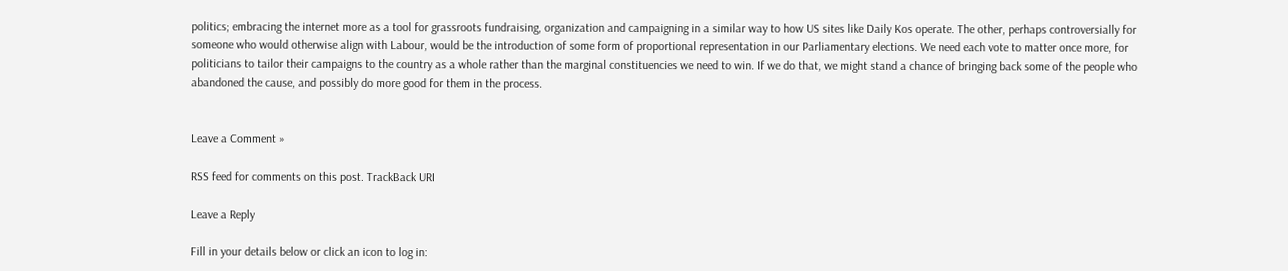politics; embracing the internet more as a tool for grassroots fundraising, organization and campaigning in a similar way to how US sites like Daily Kos operate. The other, perhaps controversially for someone who would otherwise align with Labour, would be the introduction of some form of proportional representation in our Parliamentary elections. We need each vote to matter once more, for politicians to tailor their campaigns to the country as a whole rather than the marginal constituencies we need to win. If we do that, we might stand a chance of bringing back some of the people who abandoned the cause, and possibly do more good for them in the process.


Leave a Comment »

RSS feed for comments on this post. TrackBack URI

Leave a Reply

Fill in your details below or click an icon to log in: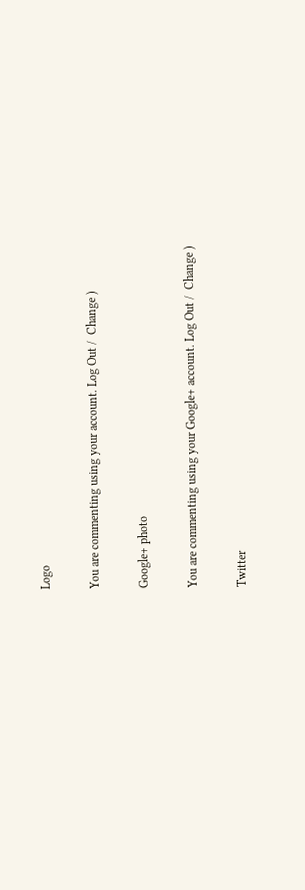Logo

You are commenting using your account. Log Out /  Change )

Google+ photo

You are commenting using your Google+ account. Log Out /  Change )

Twitter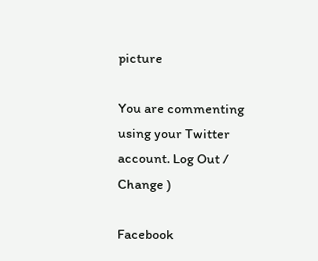picture

You are commenting using your Twitter account. Log Out /  Change )

Facebook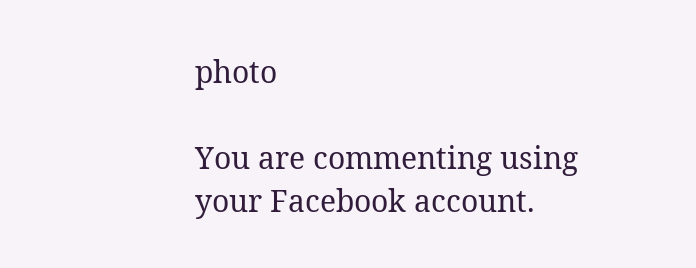photo

You are commenting using your Facebook account.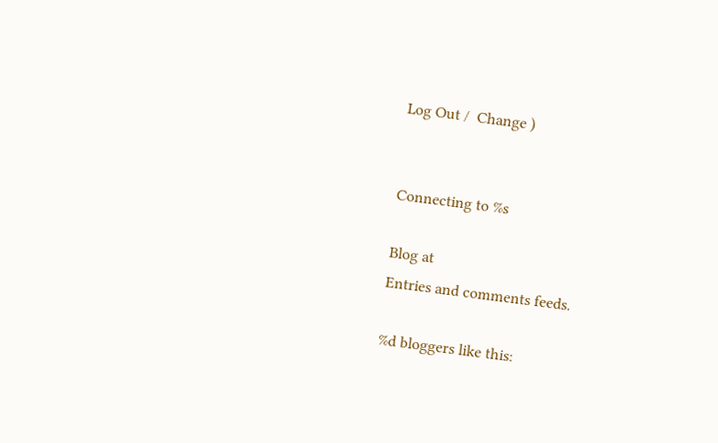Log Out /  Change )


Connecting to %s

Blog at
Entries and comments feeds.

%d bloggers like this: